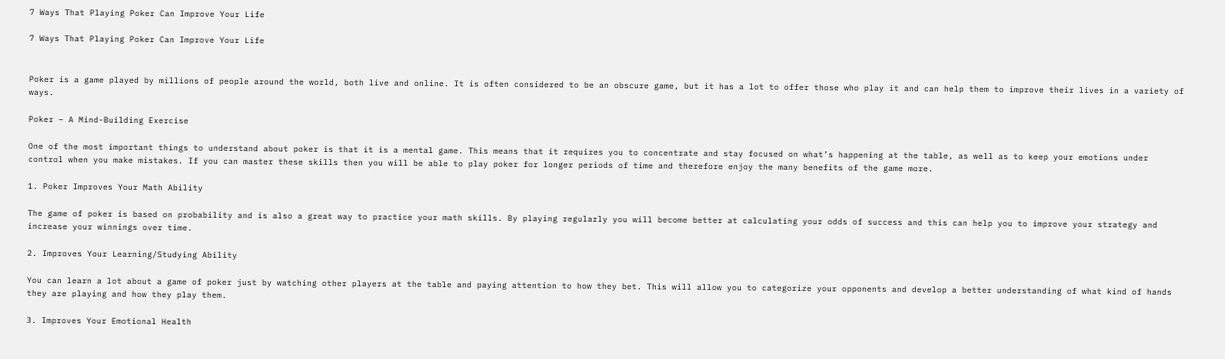7 Ways That Playing Poker Can Improve Your Life

7 Ways That Playing Poker Can Improve Your Life


Poker is a game played by millions of people around the world, both live and online. It is often considered to be an obscure game, but it has a lot to offer those who play it and can help them to improve their lives in a variety of ways.

Poker – A Mind-Building Exercise

One of the most important things to understand about poker is that it is a mental game. This means that it requires you to concentrate and stay focused on what’s happening at the table, as well as to keep your emotions under control when you make mistakes. If you can master these skills then you will be able to play poker for longer periods of time and therefore enjoy the many benefits of the game more.

1. Poker Improves Your Math Ability

The game of poker is based on probability and is also a great way to practice your math skills. By playing regularly you will become better at calculating your odds of success and this can help you to improve your strategy and increase your winnings over time.

2. Improves Your Learning/Studying Ability

You can learn a lot about a game of poker just by watching other players at the table and paying attention to how they bet. This will allow you to categorize your opponents and develop a better understanding of what kind of hands they are playing and how they play them.

3. Improves Your Emotional Health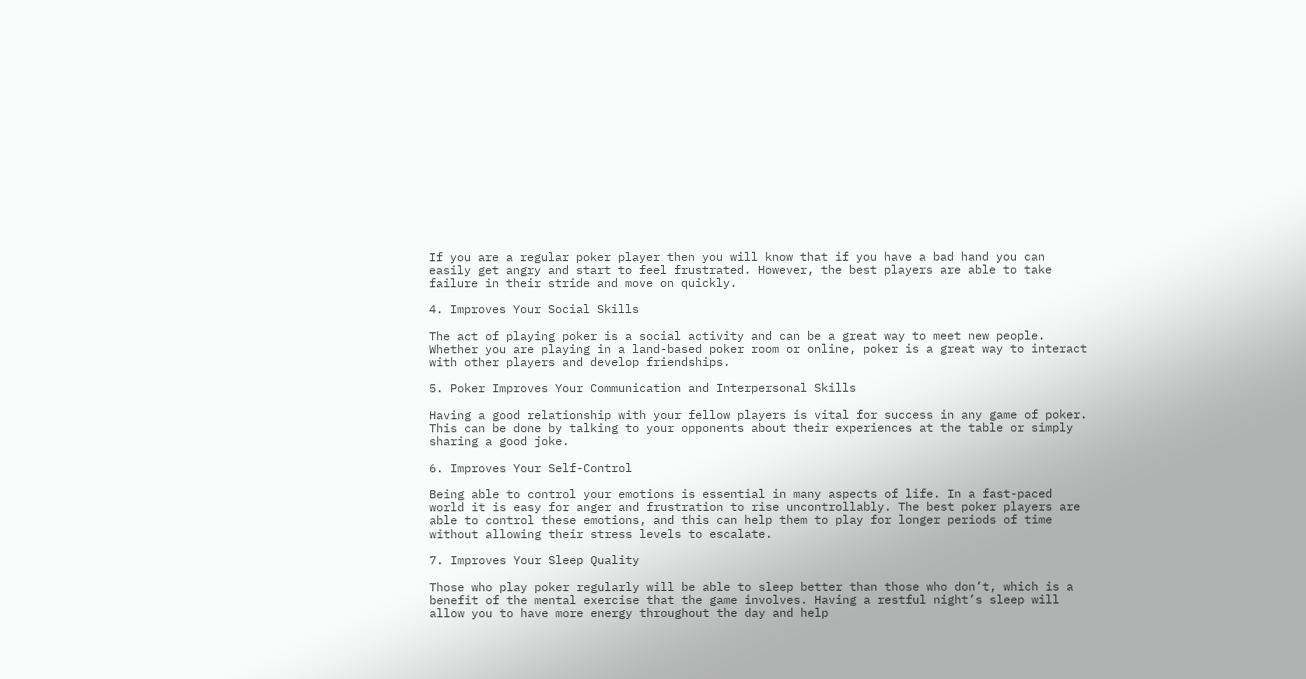If you are a regular poker player then you will know that if you have a bad hand you can easily get angry and start to feel frustrated. However, the best players are able to take failure in their stride and move on quickly.

4. Improves Your Social Skills

The act of playing poker is a social activity and can be a great way to meet new people. Whether you are playing in a land-based poker room or online, poker is a great way to interact with other players and develop friendships.

5. Poker Improves Your Communication and Interpersonal Skills

Having a good relationship with your fellow players is vital for success in any game of poker. This can be done by talking to your opponents about their experiences at the table or simply sharing a good joke.

6. Improves Your Self-Control

Being able to control your emotions is essential in many aspects of life. In a fast-paced world it is easy for anger and frustration to rise uncontrollably. The best poker players are able to control these emotions, and this can help them to play for longer periods of time without allowing their stress levels to escalate.

7. Improves Your Sleep Quality

Those who play poker regularly will be able to sleep better than those who don’t, which is a benefit of the mental exercise that the game involves. Having a restful night’s sleep will allow you to have more energy throughout the day and help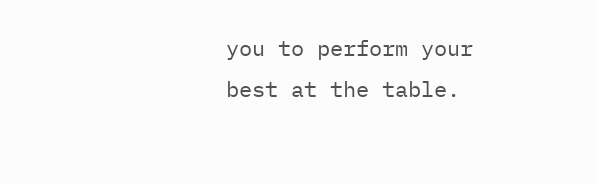you to perform your best at the table.